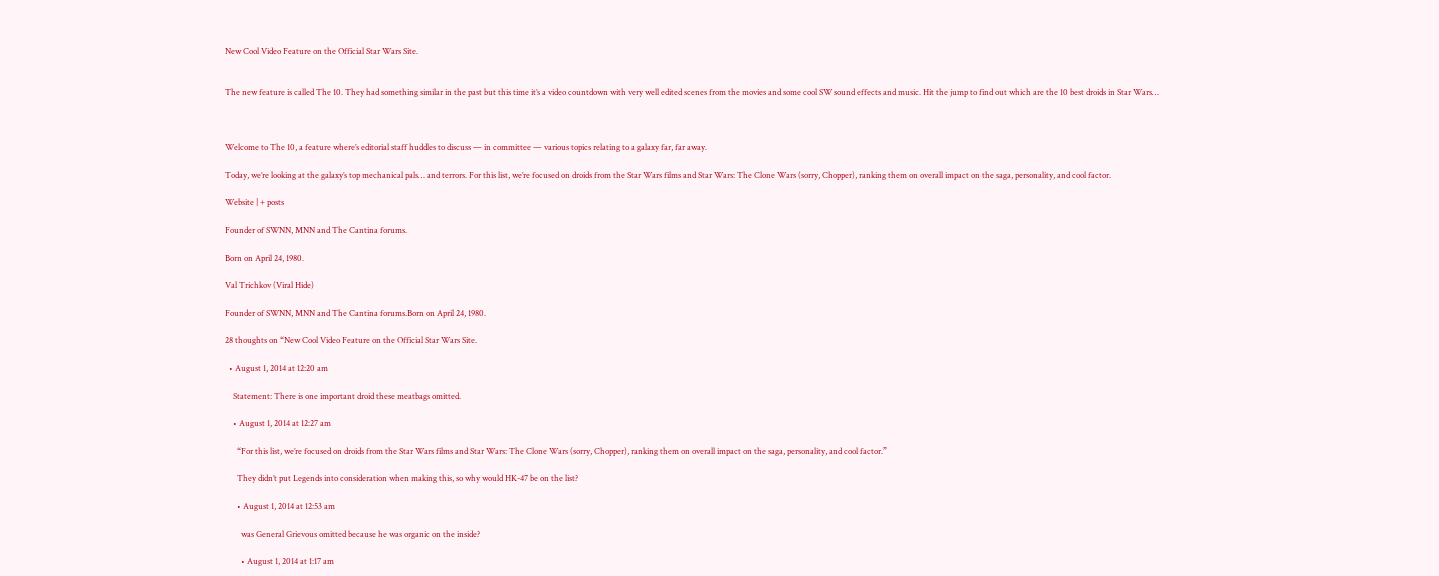New Cool Video Feature on the Official Star Wars Site.


The new feature is called The 10. They had something similar in the past but this time it’s a video countdown with very well edited scenes from the movies and some cool SW sound effects and music. Hit the jump to find out which are the 10 best droids in Star Wars…



Welcome to The 10, a feature where’s editorial staff huddles to discuss — in committee — various topics relating to a galaxy far, far away.

Today, we’re looking at the galaxy’s top mechanical pals… and terrors. For this list, we’re focused on droids from the Star Wars films and Star Wars: The Clone Wars (sorry, Chopper), ranking them on overall impact on the saga, personality, and cool factor.

Website | + posts

Founder of SWNN, MNN and The Cantina forums.

Born on April 24, 1980.

Val Trichkov (Viral Hide)

Founder of SWNN, MNN and The Cantina forums.Born on April 24, 1980.

28 thoughts on “New Cool Video Feature on the Official Star Wars Site.

  • August 1, 2014 at 12:20 am

    Statement: There is one important droid these meatbags omitted.

    • August 1, 2014 at 12:27 am

      “For this list, we’re focused on droids from the Star Wars films and Star Wars: The Clone Wars (sorry, Chopper), ranking them on overall impact on the saga, personality, and cool factor.”

      They didn’t put Legends into consideration when making this, so why would HK-47 be on the list?

      • August 1, 2014 at 12:53 am

        was General Grievous omitted because he was organic on the inside?

        • August 1, 2014 at 1:17 am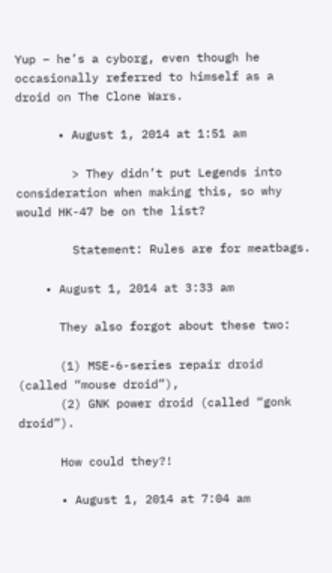Yup – he’s a cyborg, even though he occasionally referred to himself as a droid on The Clone Wars.

      • August 1, 2014 at 1:51 am

        > They didn’t put Legends into consideration when making this, so why would HK-47 be on the list?

        Statement: Rules are for meatbags.

    • August 1, 2014 at 3:33 am

      They also forgot about these two:

      (1) MSE-6-series repair droid (called “mouse droid”),
      (2) GNK power droid (called “gonk droid”).

      How could they?!

      • August 1, 2014 at 7:04 am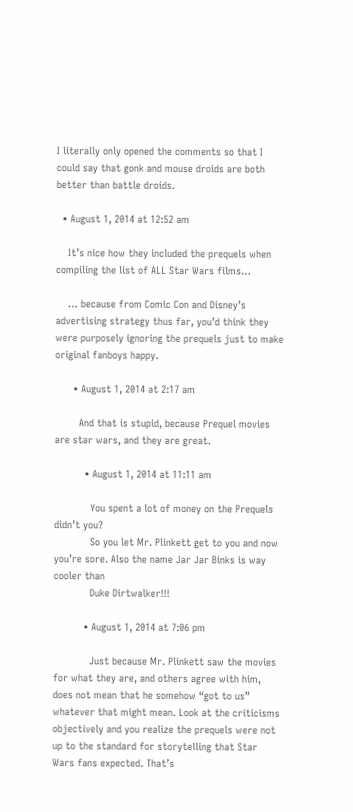I literally only opened the comments so that I could say that gonk and mouse droids are both better than battle droids.

  • August 1, 2014 at 12:52 am

    It’s nice how they included the prequels when compiling the list of ALL Star Wars films…

    … because from Comic Con and Disney’s advertising strategy thus far, you’d think they were purposely ignoring the prequels just to make original fanboys happy.

      • August 1, 2014 at 2:17 am

        And that is stupid, because Prequel movies are star wars, and they are great.

          • August 1, 2014 at 11:11 am

            You spent a lot of money on the Prequels didn’t you?
            So you let Mr. Plinkett get to you and now you’re sore. Also the name Jar Jar Binks is way cooler than
            Duke Dirtwalker!!!

          • August 1, 2014 at 7:06 pm

            Just because Mr. Plinkett saw the movies for what they are, and others agree with him, does not mean that he somehow “got to us” whatever that might mean. Look at the criticisms objectively and you realize the prequels were not up to the standard for storytelling that Star Wars fans expected. That’s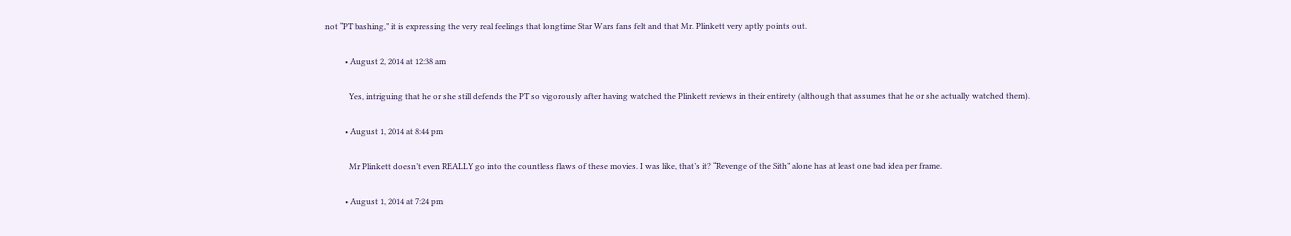not “PT bashing,” it is expressing the very real feelings that longtime Star Wars fans felt and that Mr. Plinkett very aptly points out.

          • August 2, 2014 at 12:38 am

            Yes, intriguing that he or she still defends the PT so vigorously after having watched the Plinkett reviews in their entirety (although that assumes that he or she actually watched them).

          • August 1, 2014 at 8:44 pm

            Mr Plinkett doesn’t even REALLY go into the countless flaws of these movies. I was like, that’s it? “Revenge of the Sith” alone has at least one bad idea per frame.

          • August 1, 2014 at 7:24 pm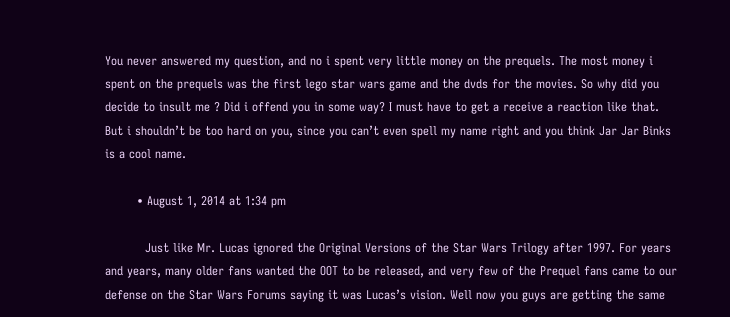You never answered my question, and no i spent very little money on the prequels. The most money i spent on the prequels was the first lego star wars game and the dvds for the movies. So why did you decide to insult me ? Did i offend you in some way? I must have to get a receive a reaction like that. But i shouldn’t be too hard on you, since you can’t even spell my name right and you think Jar Jar Binks is a cool name.

        • August 1, 2014 at 1:34 pm

          Just like Mr. Lucas ignored the Original Versions of the Star Wars Trilogy after 1997. For years and years, many older fans wanted the OOT to be released, and very few of the Prequel fans came to our defense on the Star Wars Forums saying it was Lucas’s vision. Well now you guys are getting the same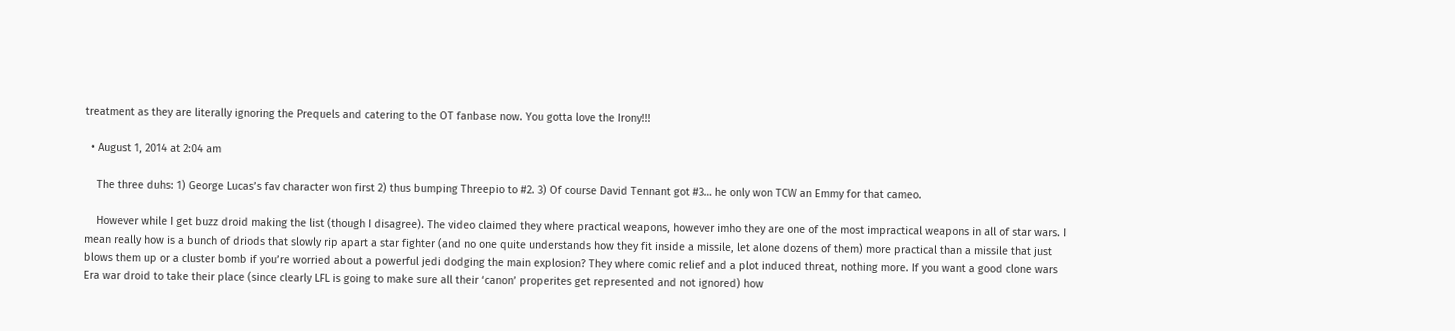treatment as they are literally ignoring the Prequels and catering to the OT fanbase now. You gotta love the Irony!!!

  • August 1, 2014 at 2:04 am

    The three duhs: 1) George Lucas’s fav character won first 2) thus bumping Threepio to #2. 3) Of course David Tennant got #3… he only won TCW an Emmy for that cameo.

    However while I get buzz droid making the list (though I disagree). The video claimed they where practical weapons, however imho they are one of the most impractical weapons in all of star wars. I mean really how is a bunch of driods that slowly rip apart a star fighter (and no one quite understands how they fit inside a missile, let alone dozens of them) more practical than a missile that just blows them up or a cluster bomb if you’re worried about a powerful jedi dodging the main explosion? They where comic relief and a plot induced threat, nothing more. If you want a good clone wars Era war droid to take their place (since clearly LFL is going to make sure all their ‘canon’ properites get represented and not ignored) how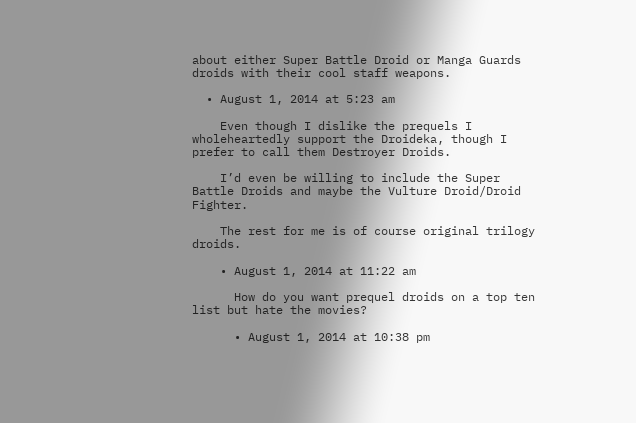about either Super Battle Droid or Manga Guards droids with their cool staff weapons.

  • August 1, 2014 at 5:23 am

    Even though I dislike the prequels I wholeheartedly support the Droideka, though I prefer to call them Destroyer Droids.

    I’d even be willing to include the Super Battle Droids and maybe the Vulture Droid/Droid Fighter.

    The rest for me is of course original trilogy droids.

    • August 1, 2014 at 11:22 am

      How do you want prequel droids on a top ten list but hate the movies?

      • August 1, 2014 at 10:38 pm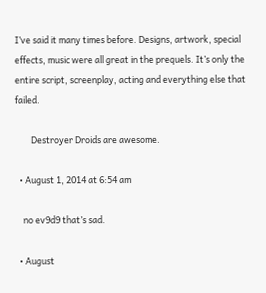I’ve said it many times before. Designs, artwork, special effects, music were all great in the prequels. It’s only the entire script, screenplay, acting and everything else that failed.

        Destroyer Droids are awesome.

  • August 1, 2014 at 6:54 am

    no ev9d9 that’s sad.

  • August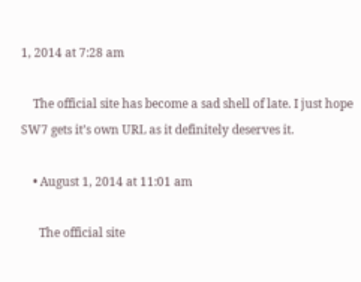1, 2014 at 7:28 am

    The official site has become a sad shell of late. I just hope SW7 gets it’s own URL as it definitely deserves it.

    • August 1, 2014 at 11:01 am

      The official site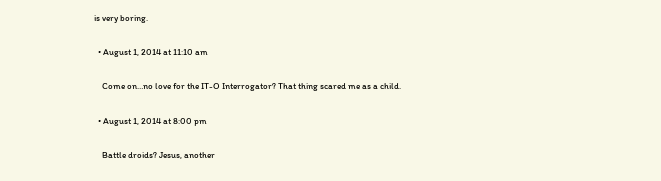is very boring.

  • August 1, 2014 at 11:10 am

    Come on…no love for the IT-O Interrogator? That thing scared me as a child.

  • August 1, 2014 at 8:00 pm

    Battle droids? Jesus, another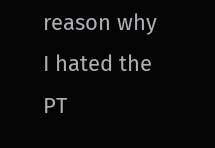reason why I hated the PT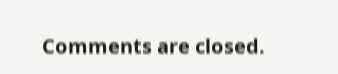Comments are closed.